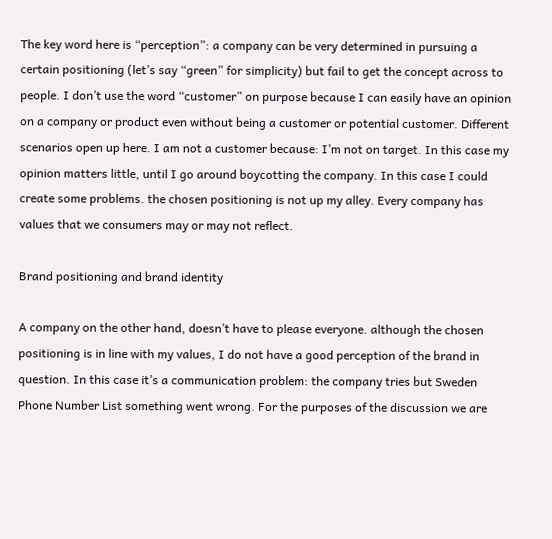The key word here is “perception”: a company can be very determined in pursuing a certain positioning (let’s say “green” for simplicity) but fail to get the concept across to people. I don’t use the word “customer” on purpose because I can easily have an opinion on a company or product even without being a customer or potential customer. Different scenarios open up here. I am not a customer because: I’m not on target. In this case my opinion matters little, until I go around boycotting the company. In this case I could create some problems. the chosen positioning is not up my alley. Every company has values that we consumers may or may not reflect.

Brand positioning and brand identity

A company on the other hand, doesn’t have to please everyone. although the chosen positioning is in line with my values, I do not have a good perception of the brand in question. In this case it’s a communication problem: the company tries but Sweden Phone Number List something went wrong. For the purposes of the discussion we are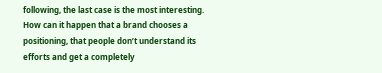following, the last case is the most interesting. How can it happen that a brand chooses a positioning, that people don’t understand its efforts and get a completely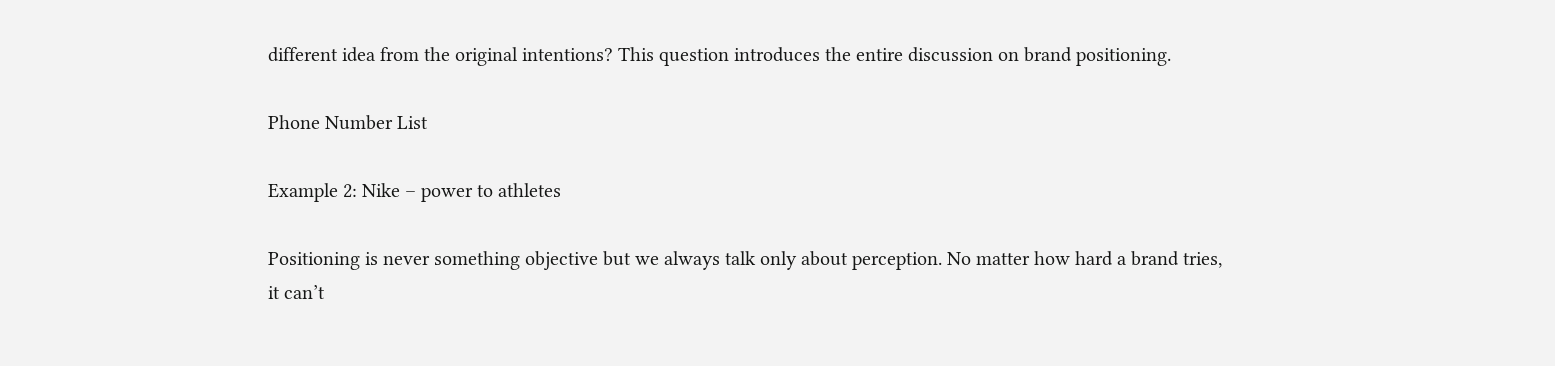different idea from the original intentions? This question introduces the entire discussion on brand positioning.

Phone Number List

Example 2: Nike – power to athletes

Positioning is never something objective but we always talk only about perception. No matter how hard a brand tries, it can’t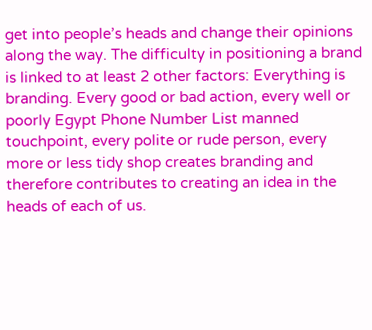get into people’s heads and change their opinions along the way. The difficulty in positioning a brand is linked to at least 2 other factors: Everything is branding. Every good or bad action, every well or poorly Egypt Phone Number List manned touchpoint, every polite or rude person, every more or less tidy shop creates branding and therefore contributes to creating an idea in the heads of each of us.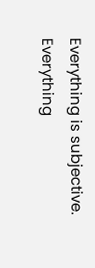Everything is subjective. Everything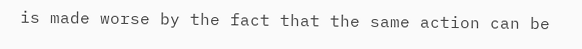is made worse by the fact that the same action can be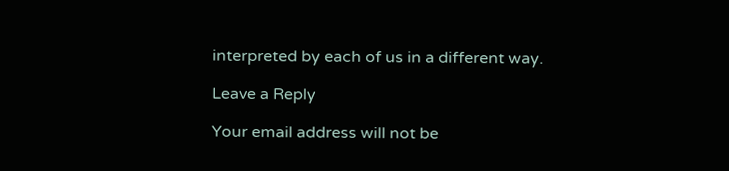interpreted by each of us in a different way.

Leave a Reply

Your email address will not be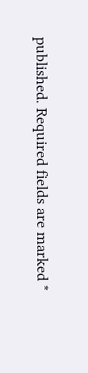published. Required fields are marked *